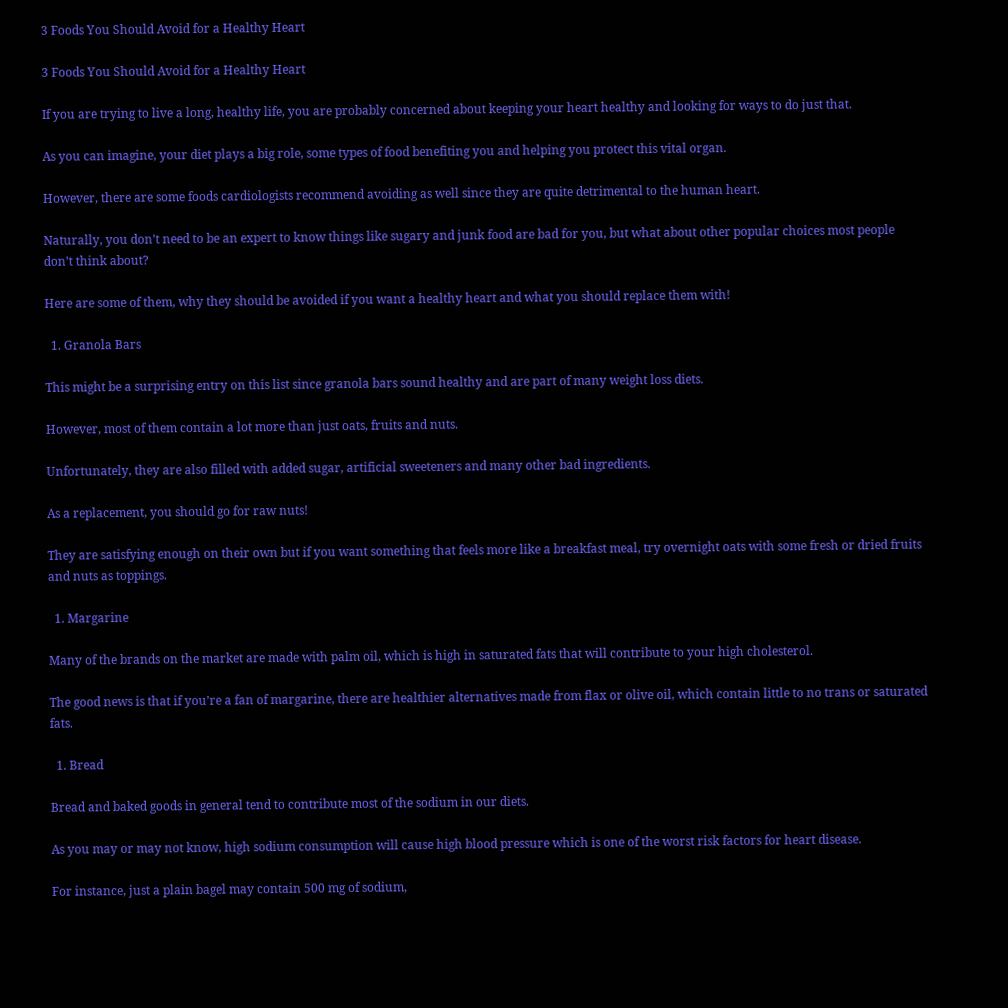3 Foods You Should Avoid for a Healthy Heart

3 Foods You Should Avoid for a Healthy Heart

If you are trying to live a long, healthy life, you are probably concerned about keeping your heart healthy and looking for ways to do just that.

As you can imagine, your diet plays a big role, some types of food benefiting you and helping you protect this vital organ.

However, there are some foods cardiologists recommend avoiding as well since they are quite detrimental to the human heart.

Naturally, you don’t need to be an expert to know things like sugary and junk food are bad for you, but what about other popular choices most people don’t think about?

Here are some of them, why they should be avoided if you want a healthy heart and what you should replace them with!

  1. Granola Bars

This might be a surprising entry on this list since granola bars sound healthy and are part of many weight loss diets.

However, most of them contain a lot more than just oats, fruits and nuts.

Unfortunately, they are also filled with added sugar, artificial sweeteners and many other bad ingredients.

As a replacement, you should go for raw nuts!

They are satisfying enough on their own but if you want something that feels more like a breakfast meal, try overnight oats with some fresh or dried fruits and nuts as toppings.

  1. Margarine

Many of the brands on the market are made with palm oil, which is high in saturated fats that will contribute to your high cholesterol.

The good news is that if you’re a fan of margarine, there are healthier alternatives made from flax or olive oil, which contain little to no trans or saturated fats.

  1. Bread

Bread and baked goods in general tend to contribute most of the sodium in our diets.

As you may or may not know, high sodium consumption will cause high blood pressure which is one of the worst risk factors for heart disease.

For instance, just a plain bagel may contain 500 mg of sodium,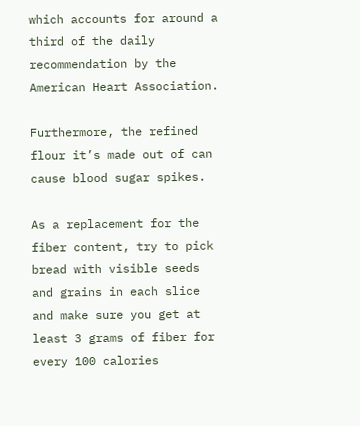which accounts for around a third of the daily recommendation by the American Heart Association.

Furthermore, the refined flour it’s made out of can cause blood sugar spikes.

As a replacement for the fiber content, try to pick bread with visible seeds and grains in each slice and make sure you get at least 3 grams of fiber for every 100 calories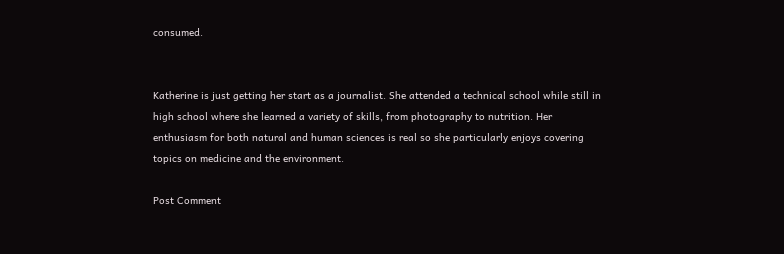consumed.


Katherine is just getting her start as a journalist. She attended a technical school while still in high school where she learned a variety of skills, from photography to nutrition. Her enthusiasm for both natural and human sciences is real so she particularly enjoys covering topics on medicine and the environment.

Post Comment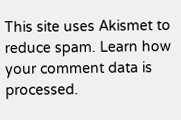This site uses Akismet to reduce spam. Learn how your comment data is processed.